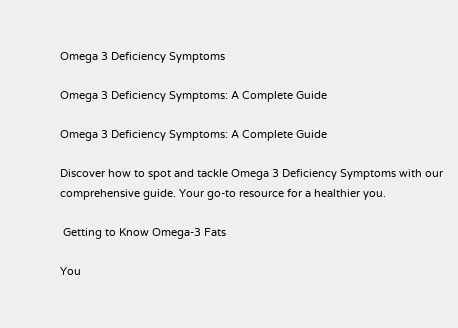Omega 3 Deficiency Symptoms

Omega 3 Deficiency Symptoms: A Complete Guide

Omega 3 Deficiency Symptoms: A Complete Guide

Discover how to spot and tackle Omega 3 Deficiency Symptoms with our comprehensive guide. Your go-to resource for a healthier you.

 Getting to Know Omega-3 Fats

You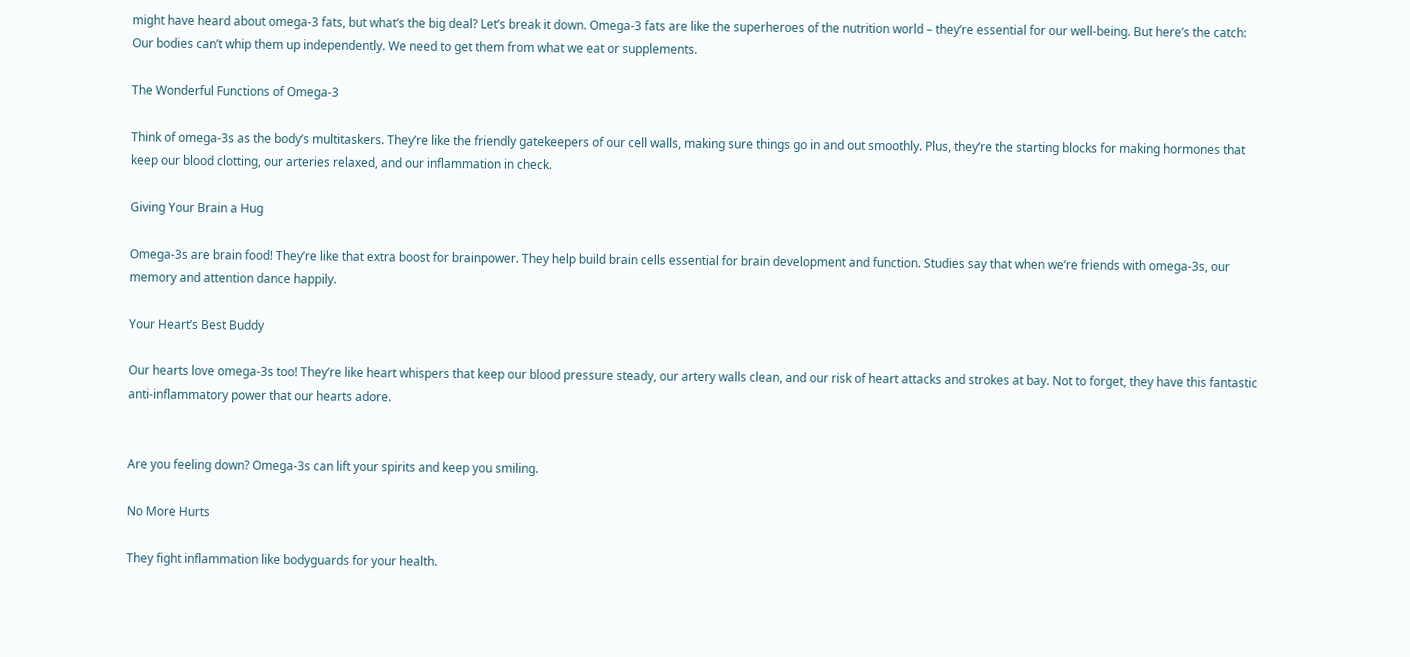might have heard about omega-3 fats, but what’s the big deal? Let’s break it down. Omega-3 fats are like the superheroes of the nutrition world – they’re essential for our well-being. But here’s the catch: Our bodies can’t whip them up independently. We need to get them from what we eat or supplements.

The Wonderful Functions of Omega-3

Think of omega-3s as the body’s multitaskers. They’re like the friendly gatekeepers of our cell walls, making sure things go in and out smoothly. Plus, they’re the starting blocks for making hormones that keep our blood clotting, our arteries relaxed, and our inflammation in check.

Giving Your Brain a Hug

Omega-3s are brain food! They’re like that extra boost for brainpower. They help build brain cells essential for brain development and function. Studies say that when we’re friends with omega-3s, our memory and attention dance happily.

Your Heart’s Best Buddy

Our hearts love omega-3s too! They’re like heart whispers that keep our blood pressure steady, our artery walls clean, and our risk of heart attacks and strokes at bay. Not to forget, they have this fantastic anti-inflammatory power that our hearts adore.


Are you feeling down? Omega-3s can lift your spirits and keep you smiling.

No More Hurts

They fight inflammation like bodyguards for your health.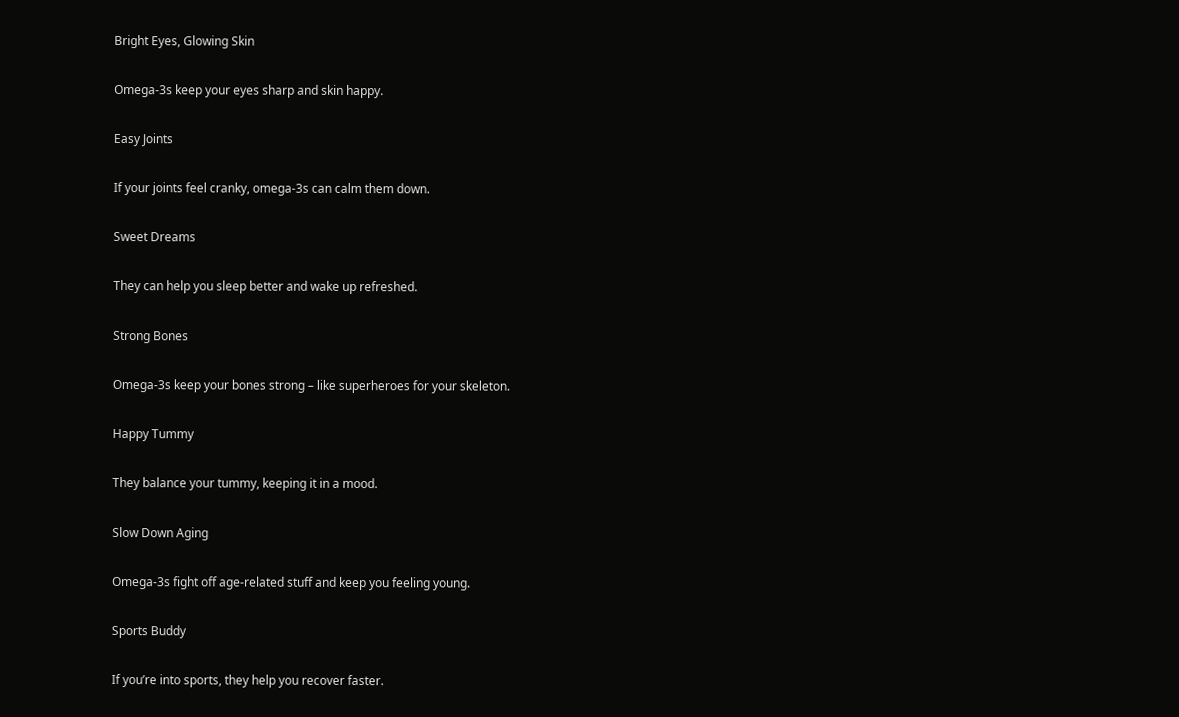Bright Eyes, Glowing Skin

Omega-3s keep your eyes sharp and skin happy.

Easy Joints

If your joints feel cranky, omega-3s can calm them down.

Sweet Dreams

They can help you sleep better and wake up refreshed.

Strong Bones

Omega-3s keep your bones strong – like superheroes for your skeleton.

Happy Tummy

They balance your tummy, keeping it in a mood.

Slow Down Aging

Omega-3s fight off age-related stuff and keep you feeling young.

Sports Buddy

If you’re into sports, they help you recover faster.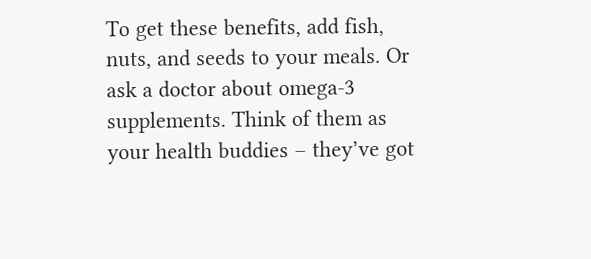To get these benefits, add fish, nuts, and seeds to your meals. Or ask a doctor about omega-3 supplements. Think of them as your health buddies – they’ve got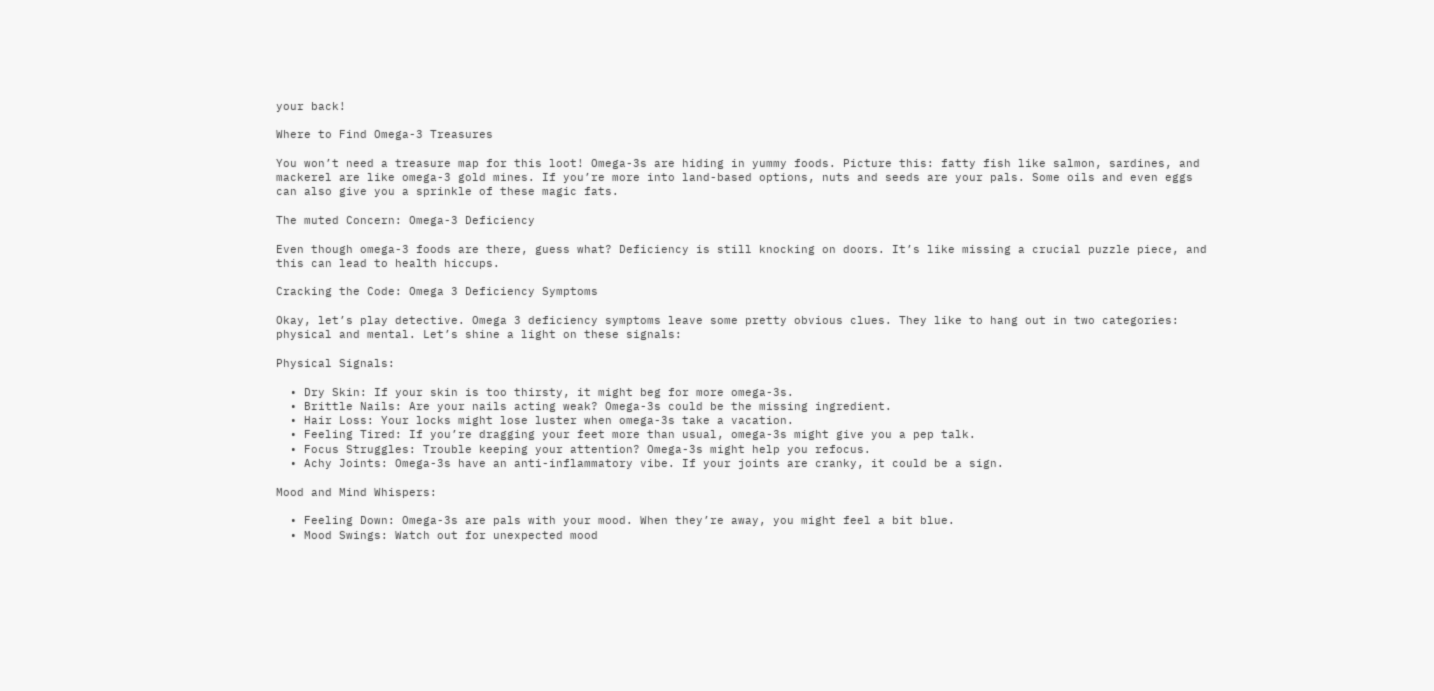your back!

Where to Find Omega-3 Treasures

You won’t need a treasure map for this loot! Omega-3s are hiding in yummy foods. Picture this: fatty fish like salmon, sardines, and mackerel are like omega-3 gold mines. If you’re more into land-based options, nuts and seeds are your pals. Some oils and even eggs can also give you a sprinkle of these magic fats.

The muted Concern: Omega-3 Deficiency

Even though omega-3 foods are there, guess what? Deficiency is still knocking on doors. It’s like missing a crucial puzzle piece, and this can lead to health hiccups.

Cracking the Code: Omega 3 Deficiency Symptoms

Okay, let’s play detective. Omega 3 deficiency symptoms leave some pretty obvious clues. They like to hang out in two categories: physical and mental. Let’s shine a light on these signals:

Physical Signals:

  • Dry Skin: If your skin is too thirsty, it might beg for more omega-3s.
  • Brittle Nails: Are your nails acting weak? Omega-3s could be the missing ingredient.
  • Hair Loss: Your locks might lose luster when omega-3s take a vacation.
  • Feeling Tired: If you’re dragging your feet more than usual, omega-3s might give you a pep talk.
  • Focus Struggles: Trouble keeping your attention? Omega-3s might help you refocus.
  • Achy Joints: Omega-3s have an anti-inflammatory vibe. If your joints are cranky, it could be a sign.

Mood and Mind Whispers:

  • Feeling Down: Omega-3s are pals with your mood. When they’re away, you might feel a bit blue.
  • Mood Swings: Watch out for unexpected mood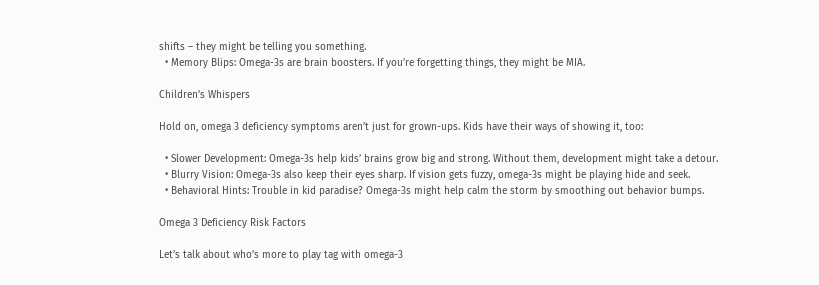shifts – they might be telling you something.
  • Memory Blips: Omega-3s are brain boosters. If you’re forgetting things, they might be MIA.

Children’s Whispers

Hold on, omega 3 deficiency symptoms aren’t just for grown-ups. Kids have their ways of showing it, too:

  • Slower Development: Omega-3s help kids’ brains grow big and strong. Without them, development might take a detour.
  • Blurry Vision: Omega-3s also keep their eyes sharp. If vision gets fuzzy, omega-3s might be playing hide and seek.
  • Behavioral Hints: Trouble in kid paradise? Omega-3s might help calm the storm by smoothing out behavior bumps.

Omega 3 Deficiency Risk Factors

Let’s talk about who’s more to play tag with omega-3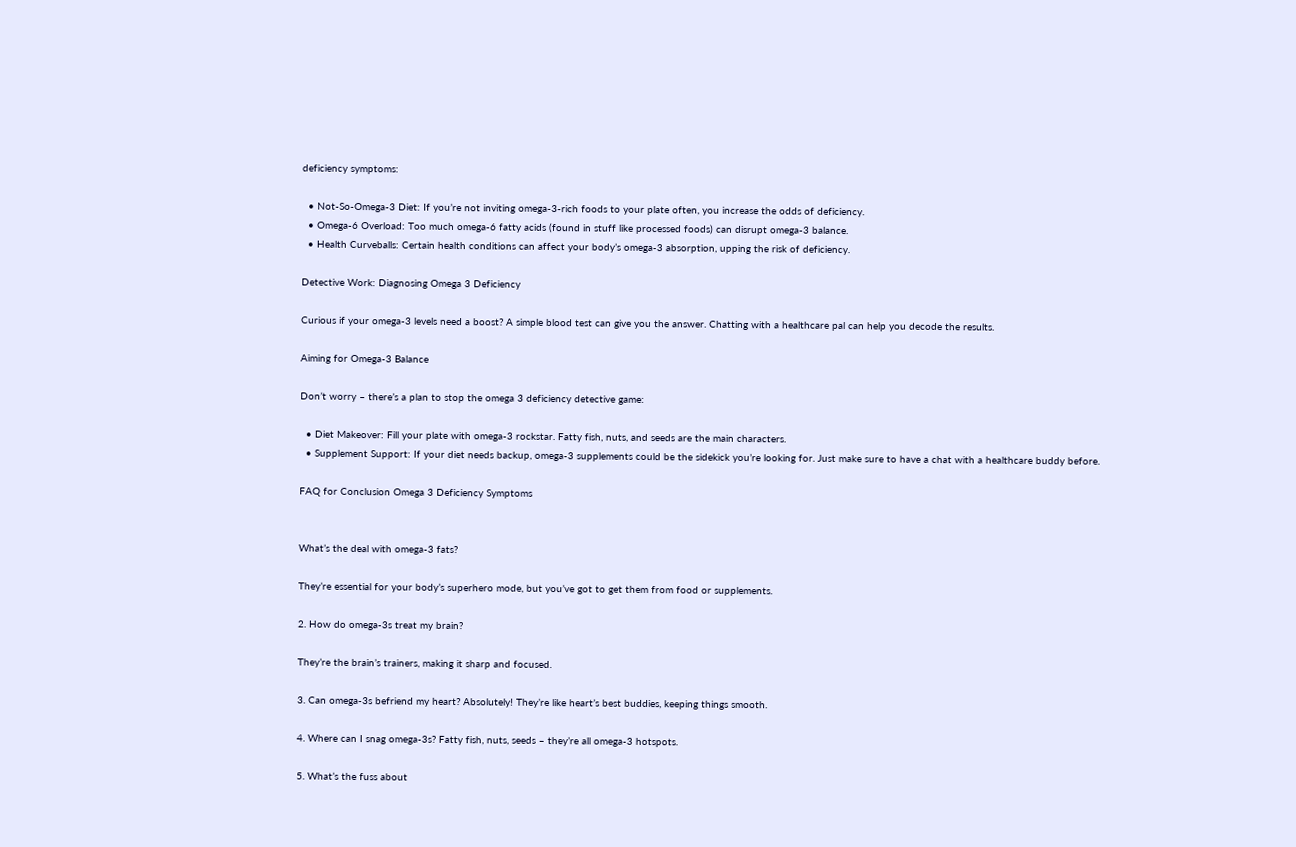deficiency symptoms:

  • Not-So-Omega-3 Diet: If you’re not inviting omega-3-rich foods to your plate often, you increase the odds of deficiency.
  • Omega-6 Overload: Too much omega-6 fatty acids (found in stuff like processed foods) can disrupt omega-3 balance.
  • Health Curveballs: Certain health conditions can affect your body’s omega-3 absorption, upping the risk of deficiency.

Detective Work: Diagnosing Omega 3 Deficiency

Curious if your omega-3 levels need a boost? A simple blood test can give you the answer. Chatting with a healthcare pal can help you decode the results.

Aiming for Omega-3 Balance

Don’t worry – there’s a plan to stop the omega 3 deficiency detective game:

  • Diet Makeover: Fill your plate with omega-3 rockstar. Fatty fish, nuts, and seeds are the main characters.
  • Supplement Support: If your diet needs backup, omega-3 supplements could be the sidekick you’re looking for. Just make sure to have a chat with a healthcare buddy before.

FAQ for Conclusion Omega 3 Deficiency Symptoms


What’s the deal with omega-3 fats?

They’re essential for your body’s superhero mode, but you’ve got to get them from food or supplements.

2. How do omega-3s treat my brain?

They’re the brain’s trainers, making it sharp and focused.

3. Can omega-3s befriend my heart? Absolutely! They’re like heart’s best buddies, keeping things smooth.

4. Where can I snag omega-3s? Fatty fish, nuts, seeds – they’re all omega-3 hotspots.

5. What’s the fuss about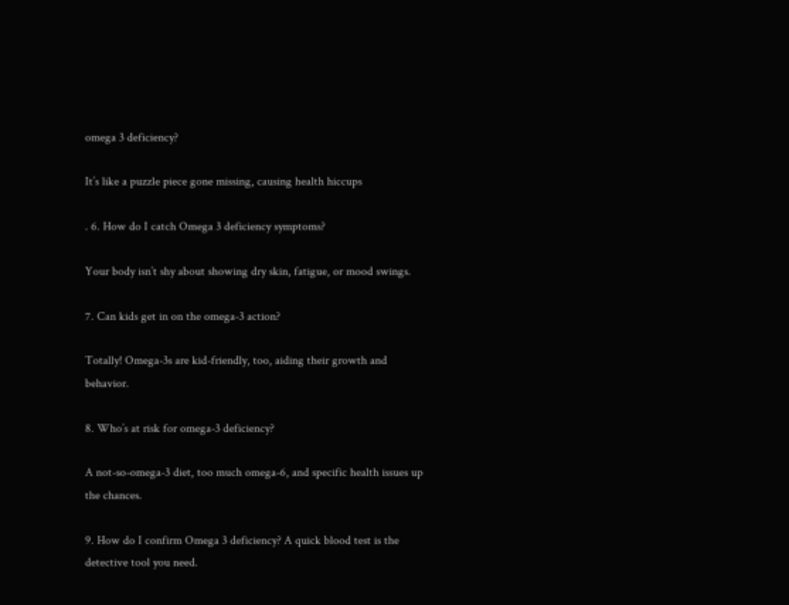omega 3 deficiency?

It’s like a puzzle piece gone missing, causing health hiccups

. 6. How do I catch Omega 3 deficiency symptoms?

Your body isn’t shy about showing dry skin, fatigue, or mood swings.

7. Can kids get in on the omega-3 action?

Totally! Omega-3s are kid-friendly, too, aiding their growth and behavior.

8. Who’s at risk for omega-3 deficiency?

A not-so-omega-3 diet, too much omega-6, and specific health issues up the chances.

9. How do I confirm Omega 3 deficiency? A quick blood test is the detective tool you need.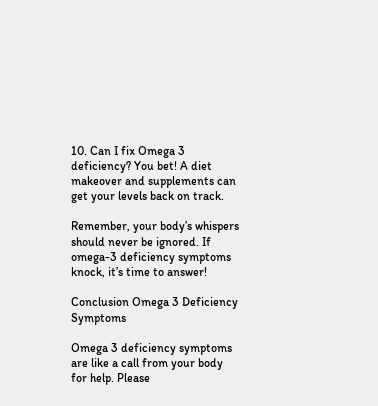10. Can I fix Omega 3 deficiency? You bet! A diet makeover and supplements can get your levels back on track.

Remember, your body’s whispers should never be ignored. If omega-3 deficiency symptoms knock, it’s time to answer!

Conclusion Omega 3 Deficiency Symptoms

Omega 3 deficiency symptoms are like a call from your body for help. Please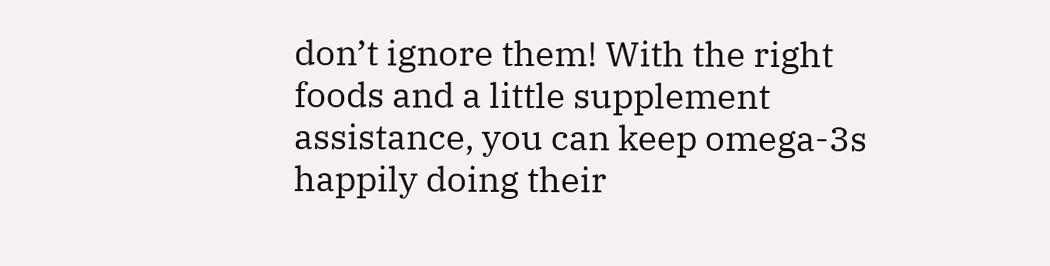don’t ignore them! With the right foods and a little supplement assistance, you can keep omega-3s happily doing their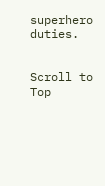superhero duties.


Scroll to Top